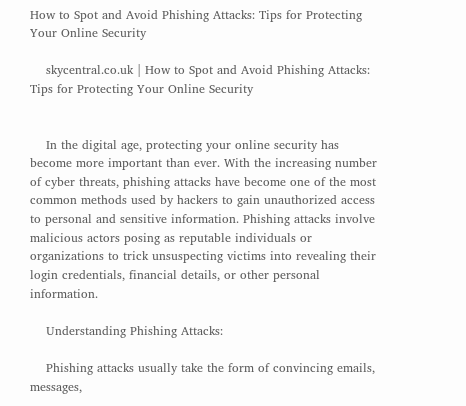How to Spot and Avoid Phishing Attacks: Tips for Protecting Your Online Security

    skycentral.co.uk | How to Spot and Avoid Phishing Attacks: Tips for Protecting Your Online Security


    In the digital age, protecting your online security has become more important than ever. With the increasing number of cyber threats, phishing attacks have become one of the most common methods used by hackers to gain unauthorized access to personal and sensitive information. Phishing attacks involve malicious actors posing as reputable individuals or organizations to trick unsuspecting victims into revealing their login credentials, financial details, or other personal information.

    Understanding Phishing Attacks:

    Phishing attacks usually take the form of convincing emails, messages,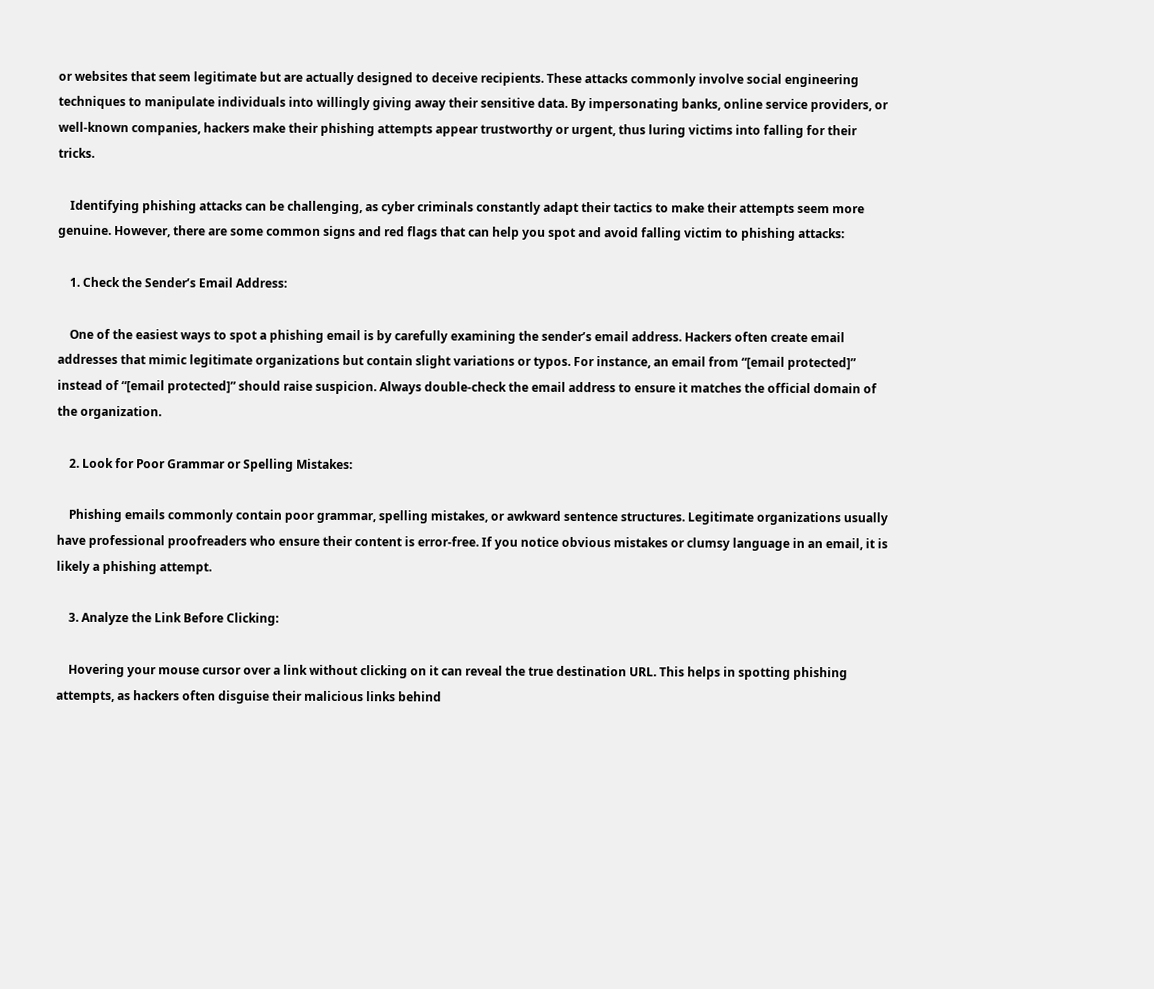or websites that seem legitimate but are actually designed to deceive recipients. These attacks commonly involve social engineering techniques to manipulate individuals into willingly giving away their sensitive data. By impersonating banks, online service providers, or well-known companies, hackers make their phishing attempts appear trustworthy or urgent, thus luring victims into falling for their tricks.

    Identifying phishing attacks can be challenging, as cyber criminals constantly adapt their tactics to make their attempts seem more genuine. However, there are some common signs and red flags that can help you spot and avoid falling victim to phishing attacks:

    1. Check the Sender’s Email Address:

    One of the easiest ways to spot a phishing email is by carefully examining the sender’s email address. Hackers often create email addresses that mimic legitimate organizations but contain slight variations or typos. For instance, an email from “[email protected]” instead of “[email protected]” should raise suspicion. Always double-check the email address to ensure it matches the official domain of the organization.

    2. Look for Poor Grammar or Spelling Mistakes:

    Phishing emails commonly contain poor grammar, spelling mistakes, or awkward sentence structures. Legitimate organizations usually have professional proofreaders who ensure their content is error-free. If you notice obvious mistakes or clumsy language in an email, it is likely a phishing attempt.

    3. Analyze the Link Before Clicking:

    Hovering your mouse cursor over a link without clicking on it can reveal the true destination URL. This helps in spotting phishing attempts, as hackers often disguise their malicious links behind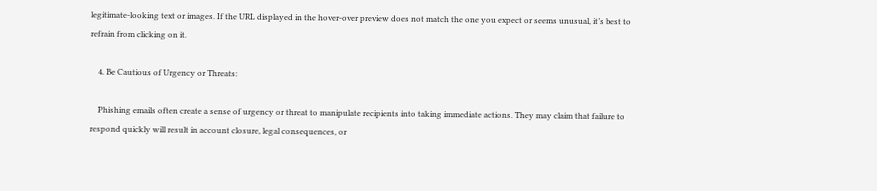legitimate-looking text or images. If the URL displayed in the hover-over preview does not match the one you expect or seems unusual, it’s best to refrain from clicking on it.

    4. Be Cautious of Urgency or Threats:

    Phishing emails often create a sense of urgency or threat to manipulate recipients into taking immediate actions. They may claim that failure to respond quickly will result in account closure, legal consequences, or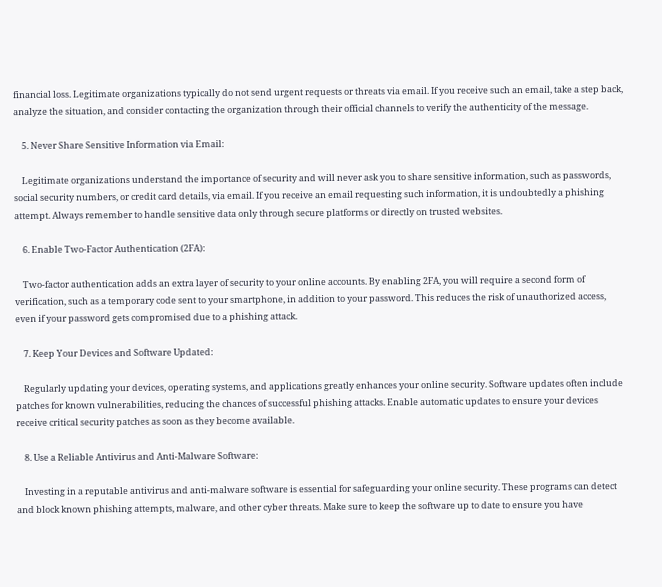financial loss. Legitimate organizations typically do not send urgent requests or threats via email. If you receive such an email, take a step back, analyze the situation, and consider contacting the organization through their official channels to verify the authenticity of the message.

    5. Never Share Sensitive Information via Email:

    Legitimate organizations understand the importance of security and will never ask you to share sensitive information, such as passwords, social security numbers, or credit card details, via email. If you receive an email requesting such information, it is undoubtedly a phishing attempt. Always remember to handle sensitive data only through secure platforms or directly on trusted websites.

    6. Enable Two-Factor Authentication (2FA):

    Two-factor authentication adds an extra layer of security to your online accounts. By enabling 2FA, you will require a second form of verification, such as a temporary code sent to your smartphone, in addition to your password. This reduces the risk of unauthorized access, even if your password gets compromised due to a phishing attack.

    7. Keep Your Devices and Software Updated:

    Regularly updating your devices, operating systems, and applications greatly enhances your online security. Software updates often include patches for known vulnerabilities, reducing the chances of successful phishing attacks. Enable automatic updates to ensure your devices receive critical security patches as soon as they become available.

    8. Use a Reliable Antivirus and Anti-Malware Software:

    Investing in a reputable antivirus and anti-malware software is essential for safeguarding your online security. These programs can detect and block known phishing attempts, malware, and other cyber threats. Make sure to keep the software up to date to ensure you have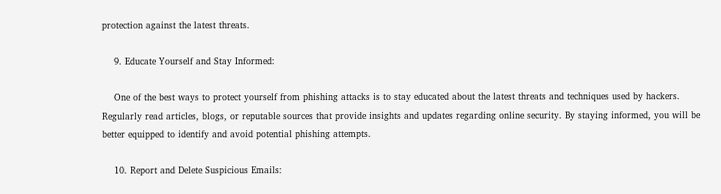protection against the latest threats.

    9. Educate Yourself and Stay Informed:

    One of the best ways to protect yourself from phishing attacks is to stay educated about the latest threats and techniques used by hackers. Regularly read articles, blogs, or reputable sources that provide insights and updates regarding online security. By staying informed, you will be better equipped to identify and avoid potential phishing attempts.

    10. Report and Delete Suspicious Emails: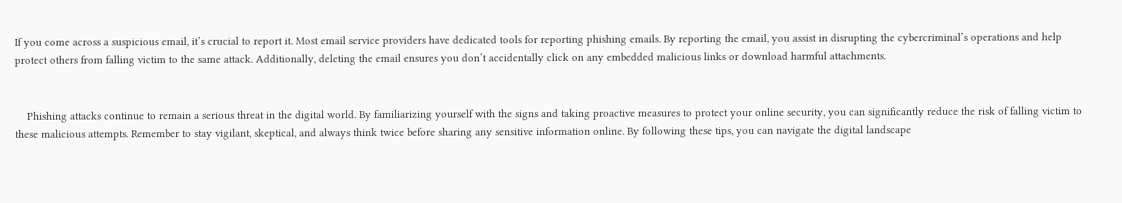If you come across a suspicious email, it’s crucial to report it. Most email service providers have dedicated tools for reporting phishing emails. By reporting the email, you assist in disrupting the cybercriminal’s operations and help protect others from falling victim to the same attack. Additionally, deleting the email ensures you don’t accidentally click on any embedded malicious links or download harmful attachments.


    Phishing attacks continue to remain a serious threat in the digital world. By familiarizing yourself with the signs and taking proactive measures to protect your online security, you can significantly reduce the risk of falling victim to these malicious attempts. Remember to stay vigilant, skeptical, and always think twice before sharing any sensitive information online. By following these tips, you can navigate the digital landscape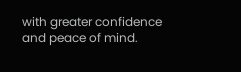with greater confidence and peace of mind.